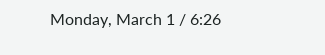Monday, March 1 / 6:26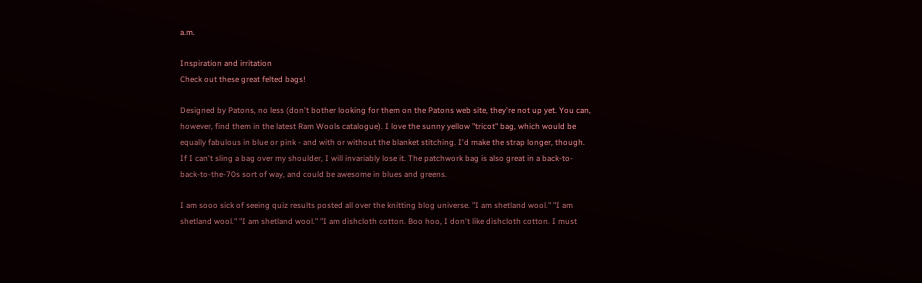a.m.

Inspiration and irritation
Check out these great felted bags!

Designed by Patons, no less (don't bother looking for them on the Patons web site, they're not up yet. You can, however, find them in the latest Ram Wools catalogue). I love the sunny yellow "tricot" bag, which would be equally fabulous in blue or pink - and with or without the blanket stitching. I'd make the strap longer, though. If I can't sling a bag over my shoulder, I will invariably lose it. The patchwork bag is also great in a back-to-back-to-the-70s sort of way, and could be awesome in blues and greens.

I am sooo sick of seeing quiz results posted all over the knitting blog universe. "I am shetland wool." "I am shetland wool." "I am shetland wool." "I am dishcloth cotton. Boo hoo, I don't like dishcloth cotton. I must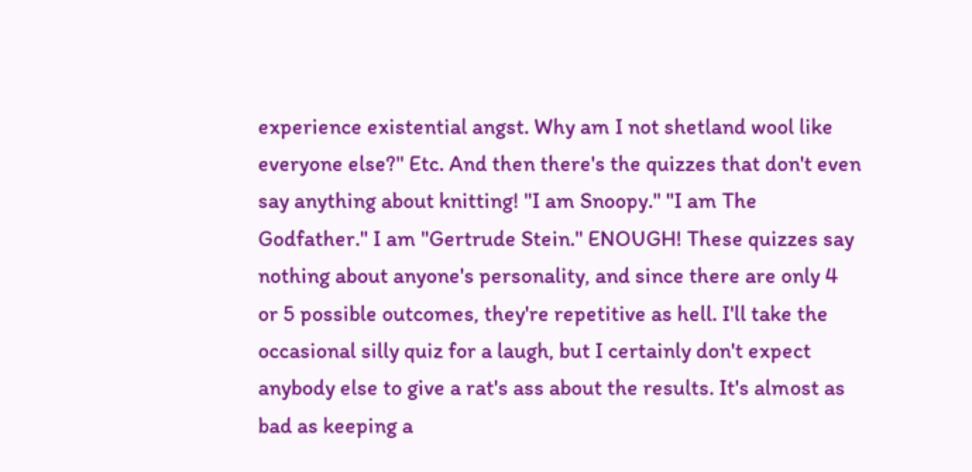experience existential angst. Why am I not shetland wool like everyone else?" Etc. And then there's the quizzes that don't even say anything about knitting! "I am Snoopy." "I am The Godfather." I am "Gertrude Stein." ENOUGH! These quizzes say nothing about anyone's personality, and since there are only 4 or 5 possible outcomes, they're repetitive as hell. I'll take the occasional silly quiz for a laugh, but I certainly don't expect anybody else to give a rat's ass about the results. It's almost as bad as keeping a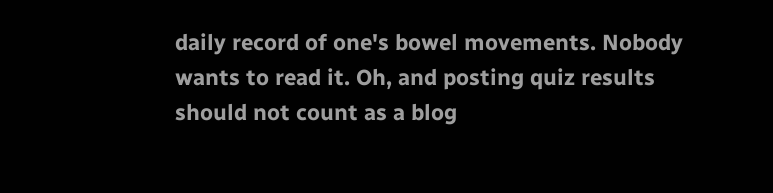daily record of one's bowel movements. Nobody wants to read it. Oh, and posting quiz results should not count as a blog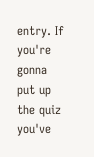entry. If you're gonna put up the quiz you've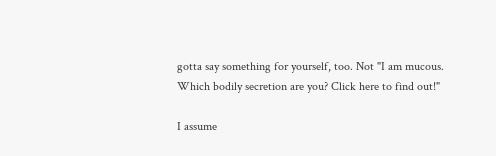gotta say something for yourself, too. Not "I am mucous. Which bodily secretion are you? Click here to find out!"

I assume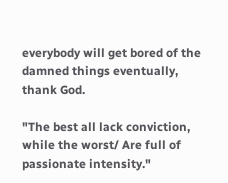everybody will get bored of the damned things eventually, thank God.

"The best all lack conviction, while the worst/ Are full of passionate intensity."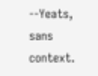--Yeats, sans context.